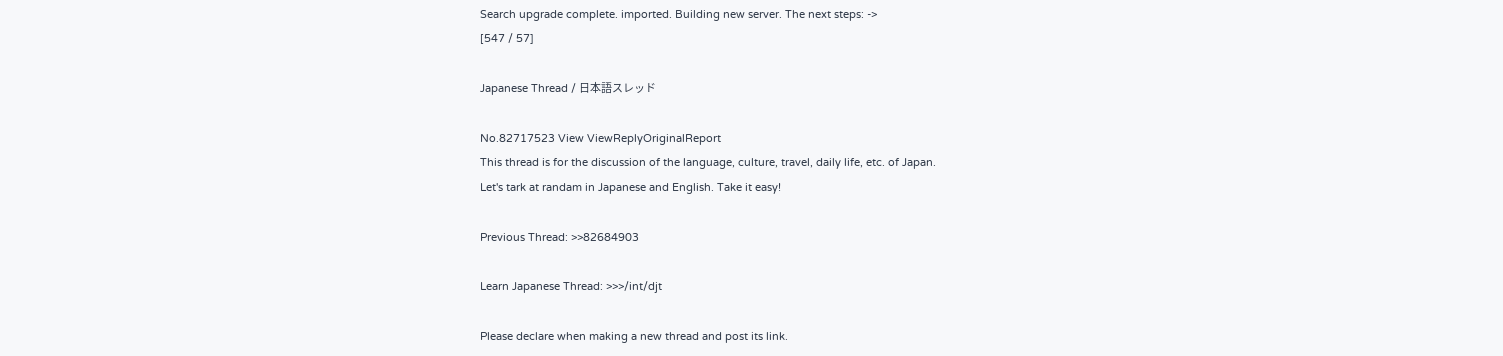Search upgrade complete. imported. Building new server. The next steps: ->
[547 / 57]

Japanese Thread / 日本語スレッド

No.82717523 View ViewReplyOriginalReport
This thread is for the discussion of the language, culture, travel, daily life, etc. of Japan.
Let's tark at randam in Japanese and English. Take it easy!

Previous Thread: >>82684903

Learn Japanese Thread: >>>/int/djt

Please declare when making a new thread and post its link.